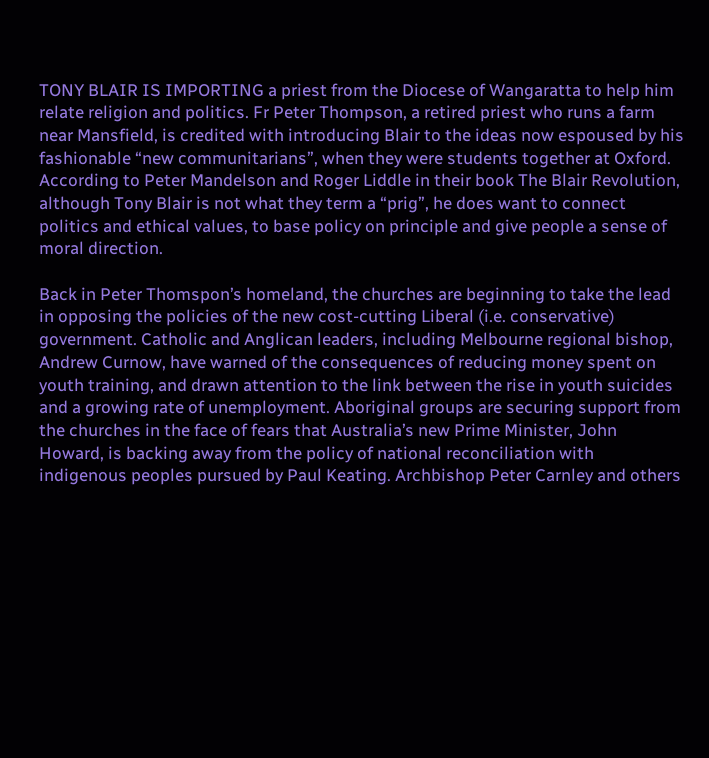TONY BLAIR IS IMPORTING a priest from the Diocese of Wangaratta to help him relate religion and politics. Fr Peter Thompson, a retired priest who runs a farm near Mansfield, is credited with introducing Blair to the ideas now espoused by his fashionable “new communitarians”, when they were students together at Oxford. According to Peter Mandelson and Roger Liddle in their book The Blair Revolution, although Tony Blair is not what they term a “prig”, he does want to connect politics and ethical values, to base policy on principle and give people a sense of moral direction.

Back in Peter Thomspon’s homeland, the churches are beginning to take the lead in opposing the policies of the new cost-cutting Liberal (i.e. conservative) government. Catholic and Anglican leaders, including Melbourne regional bishop, Andrew Curnow, have warned of the consequences of reducing money spent on youth training, and drawn attention to the link between the rise in youth suicides and a growing rate of unemployment. Aboriginal groups are securing support from the churches in the face of fears that Australia’s new Prime Minister, John Howard, is backing away from the policy of national reconciliation with indigenous peoples pursued by Paul Keating. Archbishop Peter Carnley and others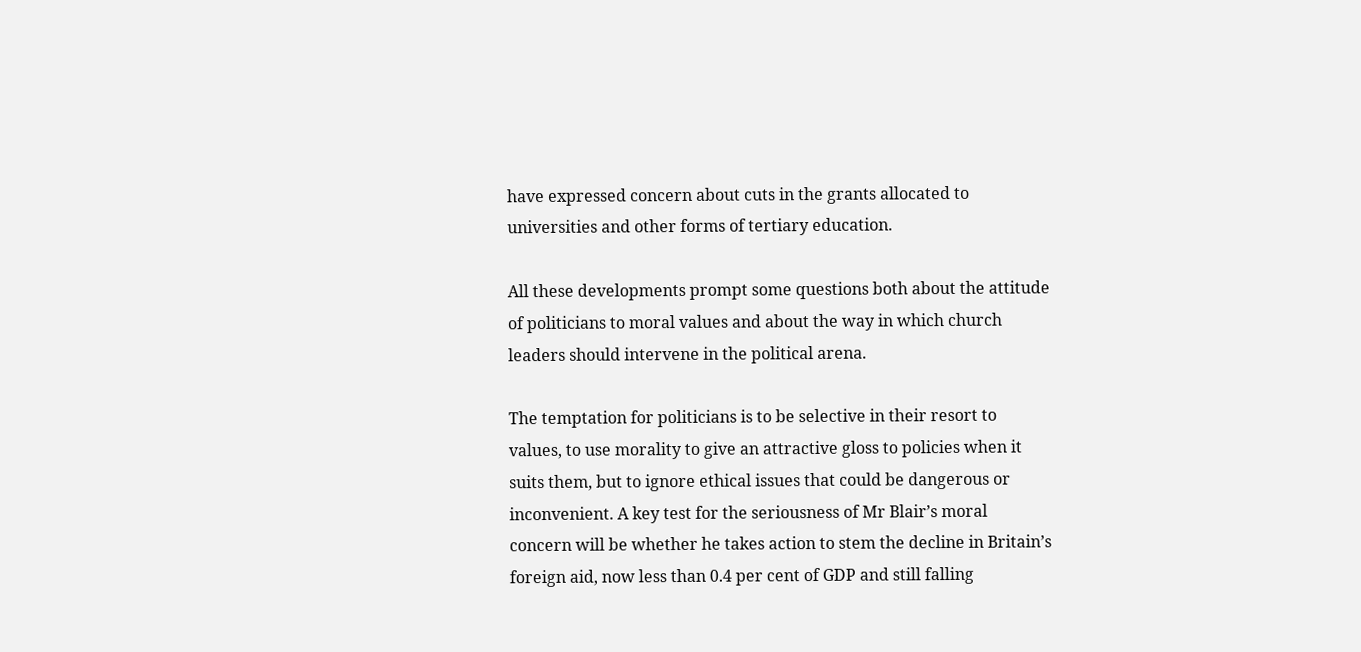have expressed concern about cuts in the grants allocated to universities and other forms of tertiary education.

All these developments prompt some questions both about the attitude of politicians to moral values and about the way in which church leaders should intervene in the political arena.

The temptation for politicians is to be selective in their resort to values, to use morality to give an attractive gloss to policies when it suits them, but to ignore ethical issues that could be dangerous or inconvenient. A key test for the seriousness of Mr Blair’s moral concern will be whether he takes action to stem the decline in Britain’s foreign aid, now less than 0.4 per cent of GDP and still falling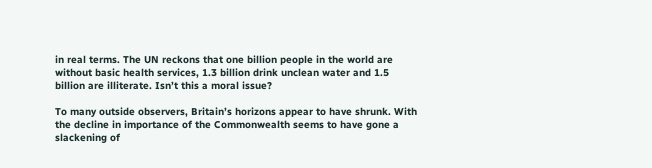in real terms. The UN reckons that one billion people in the world are without basic health services, 1.3 billion drink unclean water and 1.5 billion are illiterate. Isn’t this a moral issue?

To many outside observers, Britain’s horizons appear to have shrunk. With the decline in importance of the Commonwealth seems to have gone a slackening of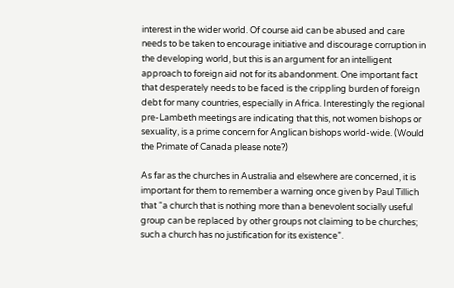interest in the wider world. Of course aid can be abused and care needs to be taken to encourage initiative and discourage corruption in the developing world, but this is an argument for an intelligent approach to foreign aid not for its abandonment. One important fact that desperately needs to be faced is the crippling burden of foreign debt for many countries, especially in Africa. Interestingly the regional pre-Lambeth meetings are indicating that this, not women bishops or sexuality, is a prime concern for Anglican bishops world-wide. (Would the Primate of Canada please note?)

As far as the churches in Australia and elsewhere are concerned, it is important for them to remember a warning once given by Paul Tillich that “a church that is nothing more than a benevolent socially useful group can be replaced by other groups not claiming to be churches; such a church has no justification for its existence”.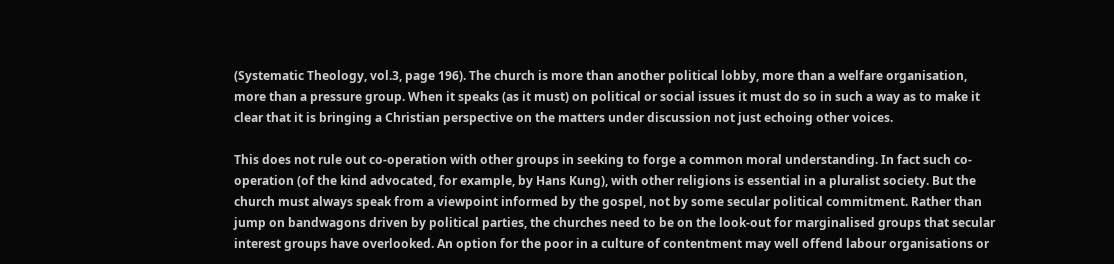(Systematic Theology, vol.3, page 196). The church is more than another political lobby, more than a welfare organisation, more than a pressure group. When it speaks (as it must) on political or social issues it must do so in such a way as to make it clear that it is bringing a Christian perspective on the matters under discussion not just echoing other voices.

This does not rule out co-operation with other groups in seeking to forge a common moral understanding. In fact such co-operation (of the kind advocated, for example, by Hans Kung), with other religions is essential in a pluralist society. But the church must always speak from a viewpoint informed by the gospel, not by some secular political commitment. Rather than jump on bandwagons driven by political parties, the churches need to be on the look-out for marginalised groups that secular interest groups have overlooked. An option for the poor in a culture of contentment may well offend labour organisations or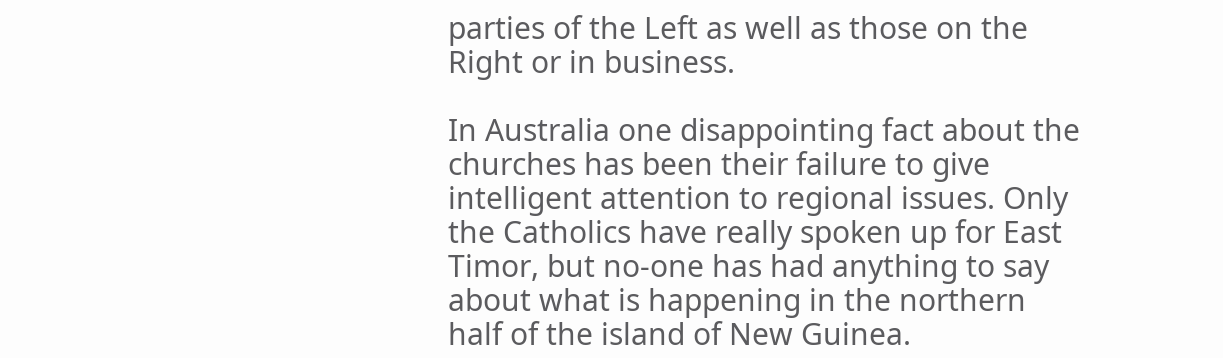parties of the Left as well as those on the Right or in business.

In Australia one disappointing fact about the churches has been their failure to give intelligent attention to regional issues. Only the Catholics have really spoken up for East Timor, but no-one has had anything to say about what is happening in the northern half of the island of New Guinea.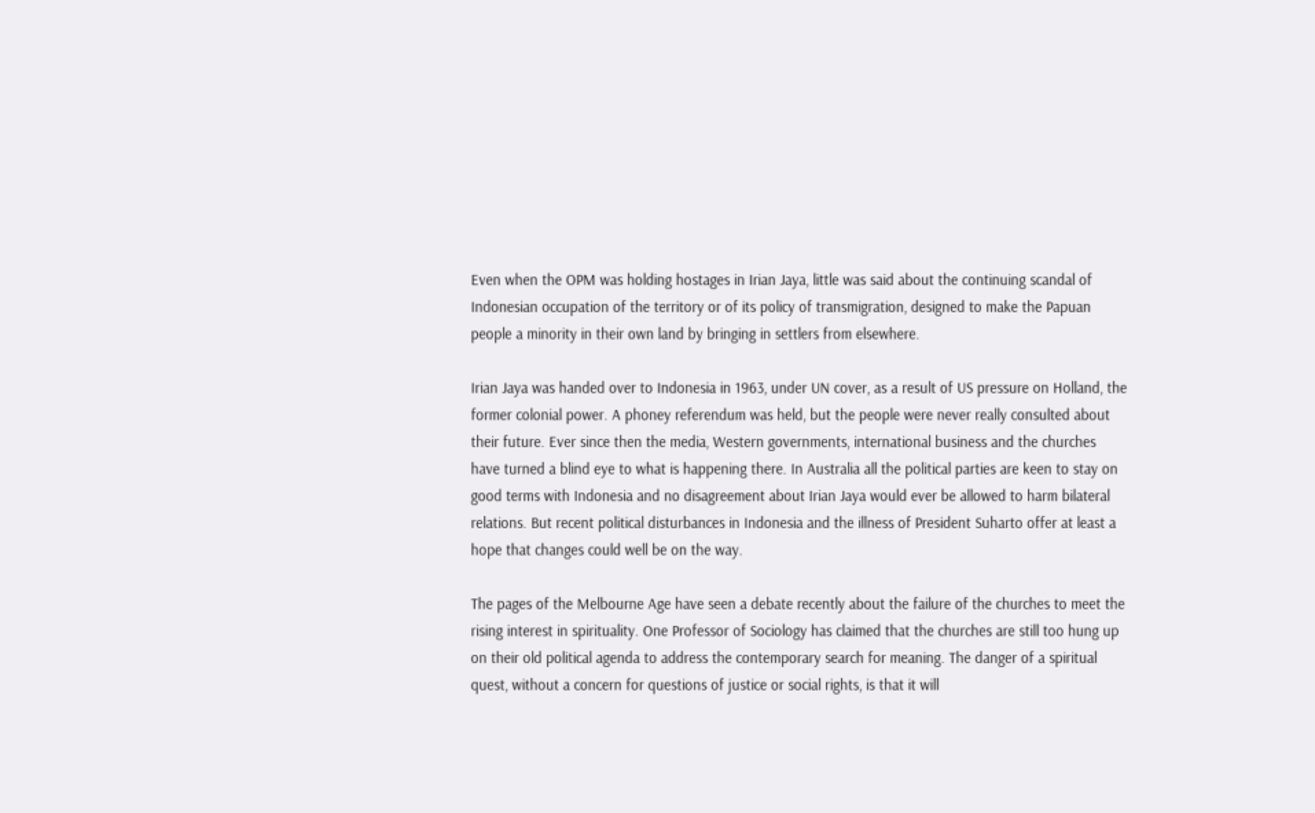Even when the OPM was holding hostages in Irian Jaya, little was said about the continuing scandal of Indonesian occupation of the territory or of its policy of transmigration, designed to make the Papuan people a minority in their own land by bringing in settlers from elsewhere.

Irian Jaya was handed over to Indonesia in 1963, under UN cover, as a result of US pressure on Holland, the former colonial power. A phoney referendum was held, but the people were never really consulted about their future. Ever since then the media, Western governments, international business and the churches have turned a blind eye to what is happening there. In Australia all the political parties are keen to stay on good terms with Indonesia and no disagreement about Irian Jaya would ever be allowed to harm bilateral relations. But recent political disturbances in Indonesia and the illness of President Suharto offer at least a hope that changes could well be on the way.

The pages of the Melbourne Age have seen a debate recently about the failure of the churches to meet the rising interest in spirituality. One Professor of Sociology has claimed that the churches are still too hung up on their old political agenda to address the contemporary search for meaning. The danger of a spiritual quest, without a concern for questions of justice or social rights, is that it will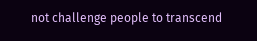not challenge people to transcend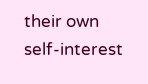their own self-interest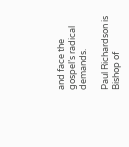and face the gospel’s radical demands.

Paul Richardson is Bishop of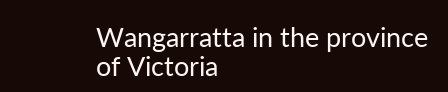Wangarratta in the province of Victoria